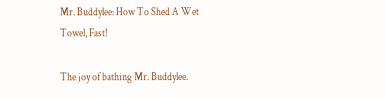Mr. Buddylee: How To Shed A Wet Towel, Fast!

The joy of bathing Mr. Buddylee.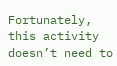Fortunately, this activity doesn’t need to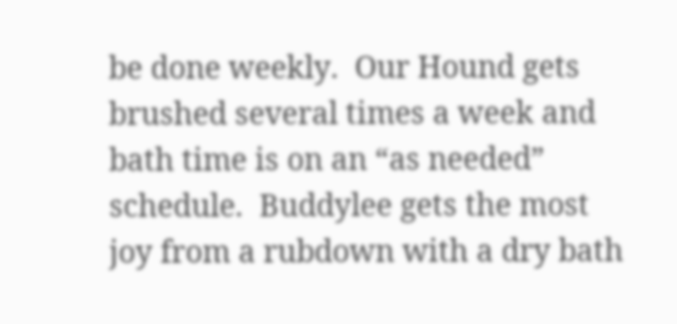be done weekly.  Our Hound gets brushed several times a week and bath time is on an “as needed” schedule.  Buddylee gets the most joy from a rubdown with a dry bath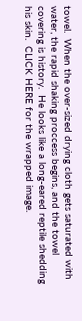towel.  When the over-sized drying cloth gets saturated with water, the rapid shaking proccess begins, and the towel covering is history.  He looks like a long-eared reptile shedding his skin.  CLICK HERE for the wrapped image.